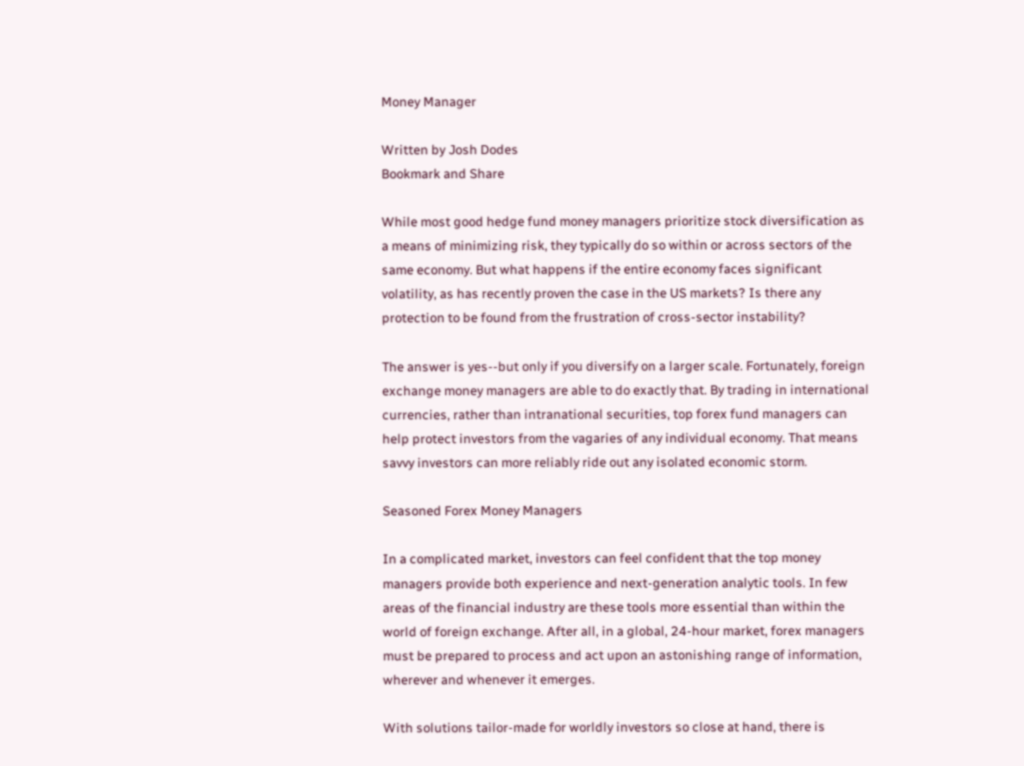Money Manager

Written by Josh Dodes
Bookmark and Share

While most good hedge fund money managers prioritize stock diversification as a means of minimizing risk, they typically do so within or across sectors of the same economy. But what happens if the entire economy faces significant volatility, as has recently proven the case in the US markets? Is there any protection to be found from the frustration of cross-sector instability?

The answer is yes--but only if you diversify on a larger scale. Fortunately, foreign exchange money managers are able to do exactly that. By trading in international currencies, rather than intranational securities, top forex fund managers can help protect investors from the vagaries of any individual economy. That means savvy investors can more reliably ride out any isolated economic storm.

Seasoned Forex Money Managers

In a complicated market, investors can feel confident that the top money managers provide both experience and next-generation analytic tools. In few areas of the financial industry are these tools more essential than within the world of foreign exchange. After all, in a global, 24-hour market, forex managers must be prepared to process and act upon an astonishing range of information, wherever and whenever it emerges.

With solutions tailor-made for worldly investors so close at hand, there is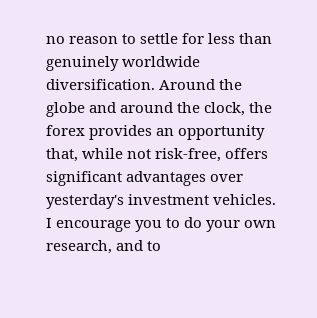no reason to settle for less than genuinely worldwide diversification. Around the globe and around the clock, the forex provides an opportunity that, while not risk-free, offers significant advantages over yesterday's investment vehicles. I encourage you to do your own research, and to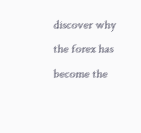discover why the forex has become the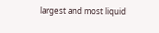largest and most liquid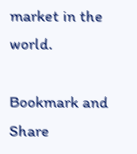market in the world.

Bookmark and Share